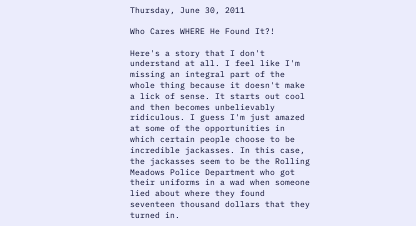Thursday, June 30, 2011

Who Cares WHERE He Found It?!

Here's a story that I don't understand at all. I feel like I'm missing an integral part of the whole thing because it doesn't make a lick of sense. It starts out cool and then becomes unbelievably ridiculous. I guess I'm just amazed at some of the opportunities in which certain people choose to be incredible jackasses. In this case, the jackasses seem to be the Rolling Meadows Police Department who got their uniforms in a wad when someone lied about where they found seventeen thousand dollars that they turned in.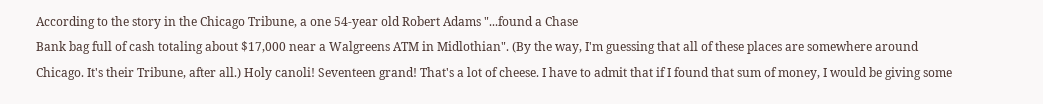According to the story in the Chicago Tribune, a one 54-year old Robert Adams "...found a Chase
Bank bag full of cash totaling about $17,000 near a Walgreens ATM in Midlothian". (By the way, I'm guessing that all of these places are somewhere around Chicago. It's their Tribune, after all.) Holy canoli! Seventeen grand! That's a lot of cheese. I have to admit that if I found that sum of money, I would be giving some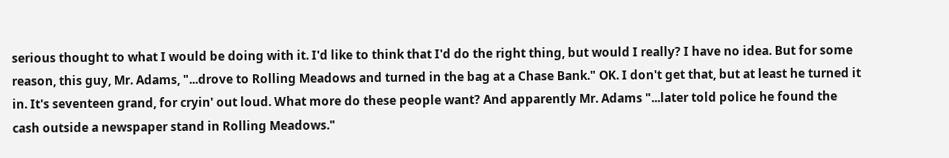serious thought to what I would be doing with it. I'd like to think that I'd do the right thing, but would I really? I have no idea. But for some reason, this guy, Mr. Adams, "...drove to Rolling Meadows and turned in the bag at a Chase Bank." OK. I don't get that, but at least he turned it in. It's seventeen grand, for cryin' out loud. What more do these people want? And apparently Mr. Adams "...later told police he found the cash outside a newspaper stand in Rolling Meadows."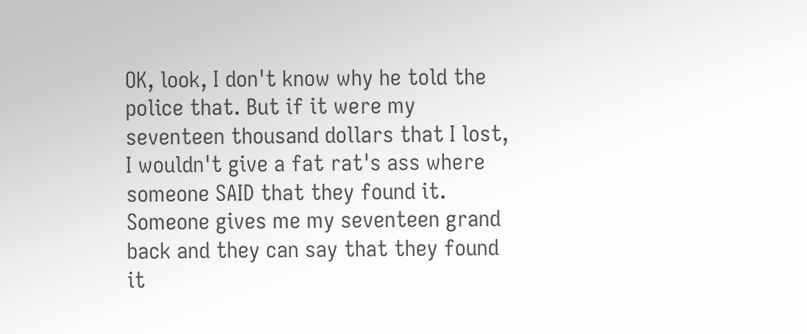OK, look, I don't know why he told the police that. But if it were my seventeen thousand dollars that I lost, I wouldn't give a fat rat's ass where someone SAID that they found it. Someone gives me my seventeen grand back and they can say that they found it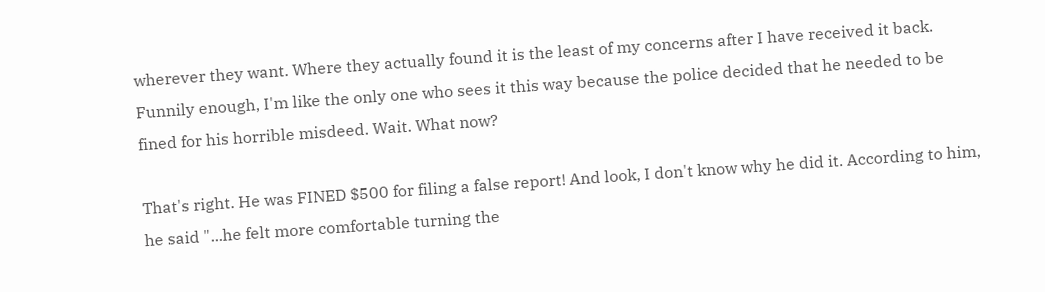wherever they want. Where they actually found it is the least of my concerns after I have received it back. Funnily enough, I'm like the only one who sees it this way because the police decided that he needed to be fined for his horrible misdeed. Wait. What now?

That's right. He was FINED $500 for filing a false report! And look, I don't know why he did it. According to him, he said "...he felt more comfortable turning the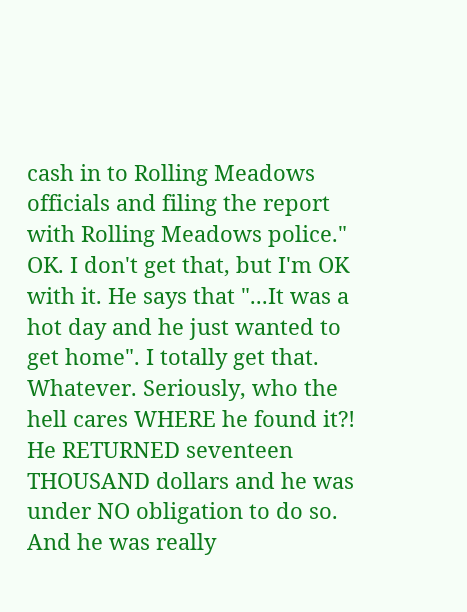cash in to Rolling Meadows officials and filing the report with Rolling Meadows police." OK. I don't get that, but I'm OK with it. He says that "...It was a hot day and he just wanted to get home". I totally get that. Whatever. Seriously, who the hell cares WHERE he found it?! He RETURNED seventeen THOUSAND dollars and he was under NO obligation to do so. And he was really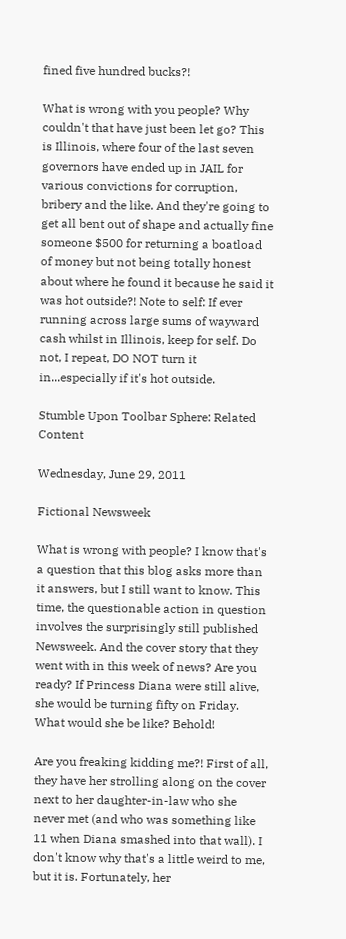fined five hundred bucks?!

What is wrong with you people? Why couldn't that have just been let go? This is Illinois, where four of the last seven governors have ended up in JAIL for various convictions for corruption, bribery and the like. And they're going to get all bent out of shape and actually fine someone $500 for returning a boatload of money but not being totally honest about where he found it because he said it was hot outside?! Note to self: If ever running across large sums of wayward cash whilst in Illinois, keep for self. Do not, I repeat, DO NOT turn it in...especially if it's hot outside.

Stumble Upon Toolbar Sphere: Related Content

Wednesday, June 29, 2011

Fictional Newsweek

What is wrong with people? I know that's a question that this blog asks more than it answers, but I still want to know. This time, the questionable action in question involves the surprisingly still published Newsweek. And the cover story that they went with in this week of news? Are you ready? If Princess Diana were still alive, she would be turning fifty on Friday. What would she be like? Behold!

Are you freaking kidding me?! First of all, they have her strolling along on the cover next to her daughter-in-law who she never met (and who was something like 11 when Diana smashed into that wall). I don't know why that's a little weird to me, but it is. Fortunately, her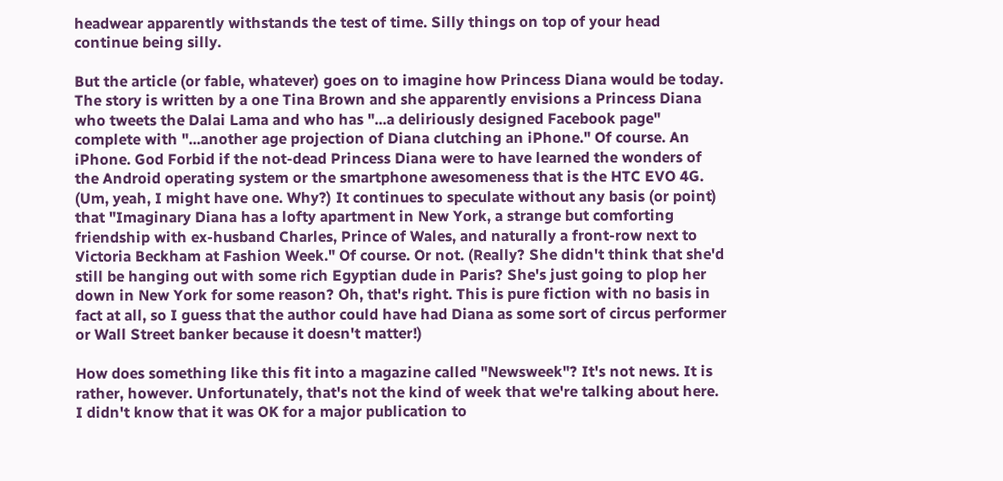headwear apparently withstands the test of time. Silly things on top of your head continue being silly.

But the article (or fable, whatever) goes on to imagine how Princess Diana would be today. The story is written by a one Tina Brown and she apparently envisions a Princess Diana who tweets the Dalai Lama and who has "...a deliriously designed Facebook page" complete with "...another age projection of Diana clutching an iPhone." Of course. An iPhone. God Forbid if the not-dead Princess Diana were to have learned the wonders of the Android operating system or the smartphone awesomeness that is the HTC EVO 4G. (Um, yeah, I might have one. Why?) It continues to speculate without any basis (or point) that "Imaginary Diana has a lofty apartment in New York, a strange but comforting friendship with ex-husband Charles, Prince of Wales, and naturally a front-row next to Victoria Beckham at Fashion Week." Of course. Or not. (Really? She didn't think that she'd still be hanging out with some rich Egyptian dude in Paris? She's just going to plop her down in New York for some reason? Oh, that's right. This is pure fiction with no basis in fact at all, so I guess that the author could have had Diana as some sort of circus performer or Wall Street banker because it doesn't matter!)

How does something like this fit into a magazine called "Newsweek"? It's not news. It is rather, however. Unfortunately, that's not the kind of week that we're talking about here. I didn't know that it was OK for a major publication to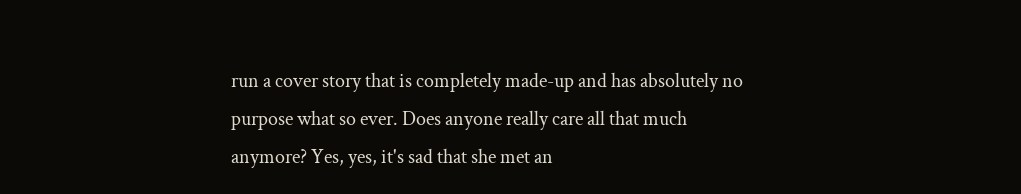run a cover story that is completely made-up and has absolutely no purpose what so ever. Does anyone really care all that much anymore? Yes, yes, it's sad that she met an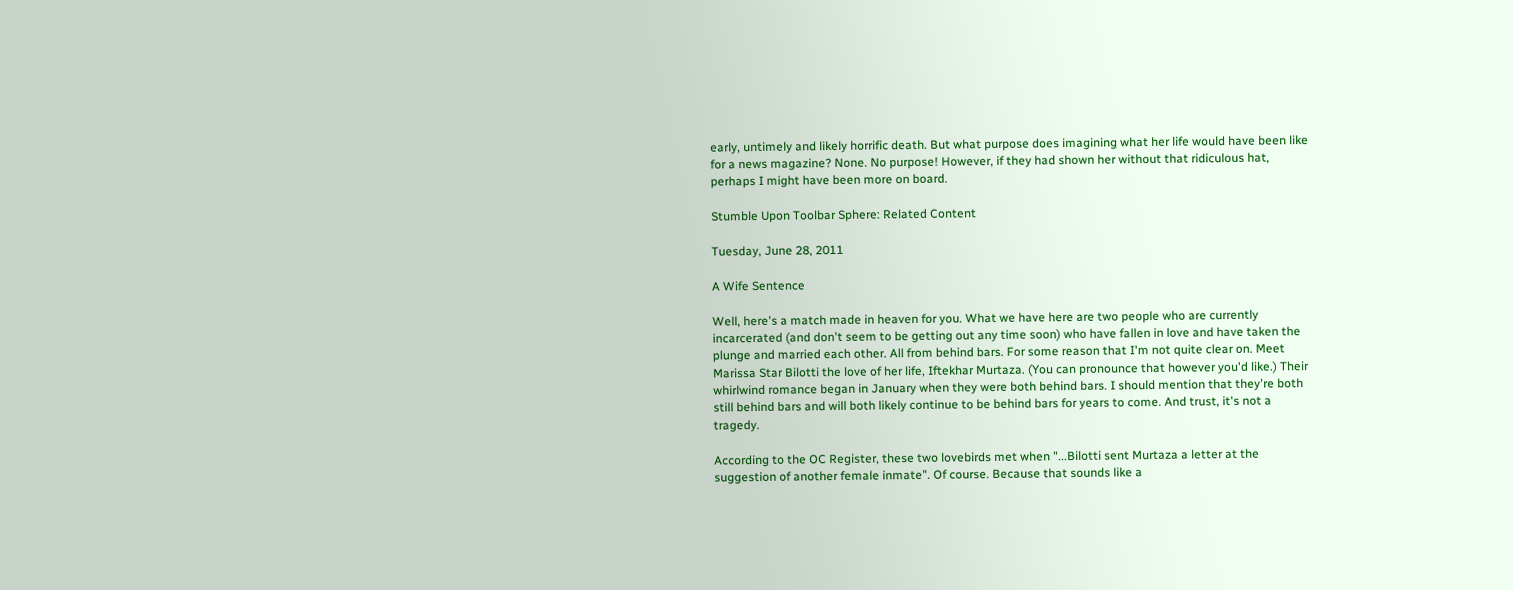early, untimely and likely horrific death. But what purpose does imagining what her life would have been like for a news magazine? None. No purpose! However, if they had shown her without that ridiculous hat, perhaps I might have been more on board.

Stumble Upon Toolbar Sphere: Related Content

Tuesday, June 28, 2011

A Wife Sentence

Well, here's a match made in heaven for you. What we have here are two people who are currently incarcerated (and don't seem to be getting out any time soon) who have fallen in love and have taken the plunge and married each other. All from behind bars. For some reason that I'm not quite clear on. Meet Marissa Star Bilotti the love of her life, Iftekhar Murtaza. (You can pronounce that however you'd like.) Their whirlwind romance began in January when they were both behind bars. I should mention that they're both still behind bars and will both likely continue to be behind bars for years to come. And trust, it's not a tragedy.

According to the OC Register, these two lovebirds met when "...Bilotti sent Murtaza a letter at the suggestion of another female inmate". Of course. Because that sounds like a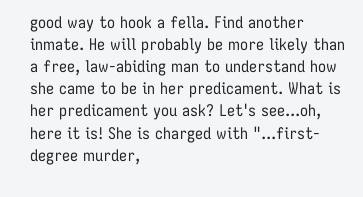good way to hook a fella. Find another inmate. He will probably be more likely than a free, law-abiding man to understand how she came to be in her predicament. What is her predicament you ask? Let's see...oh, here it is! She is charged with "...first-degree murder,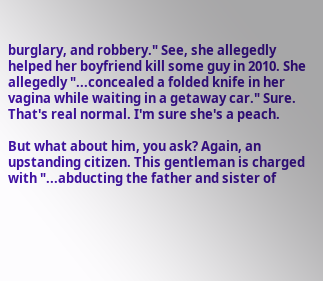burglary, and robbery." See, she allegedly helped her boyfriend kill some guy in 2010. She allegedly "...concealed a folded knife in her vagina while waiting in a getaway car." Sure. That's real normal. I'm sure she's a peach.

But what about him, you ask? Again, an upstanding citizen. This gentleman is charged with "...abducting the father and sister of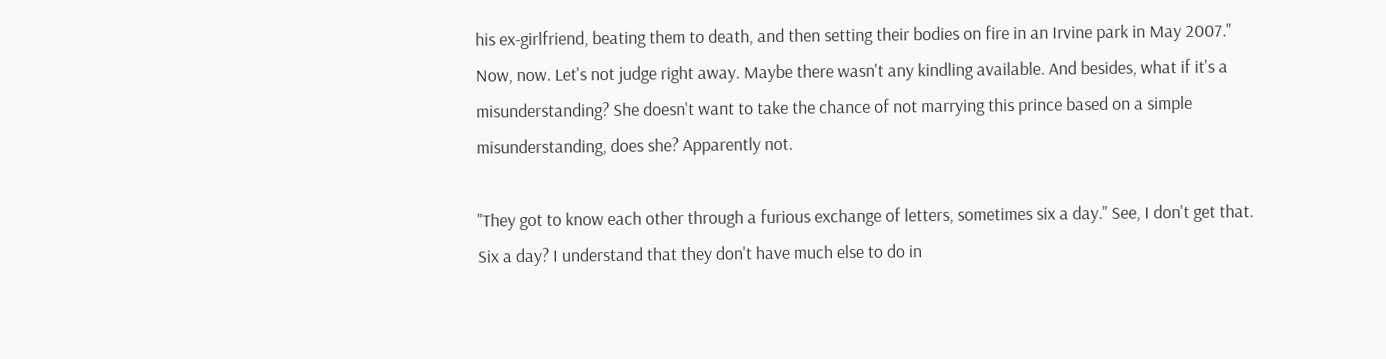his ex-girlfriend, beating them to death, and then setting their bodies on fire in an Irvine park in May 2007." Now, now. Let's not judge right away. Maybe there wasn't any kindling available. And besides, what if it's a misunderstanding? She doesn't want to take the chance of not marrying this prince based on a simple misunderstanding, does she? Apparently not.

"They got to know each other through a furious exchange of letters, sometimes six a day." See, I don't get that. Six a day? I understand that they don't have much else to do in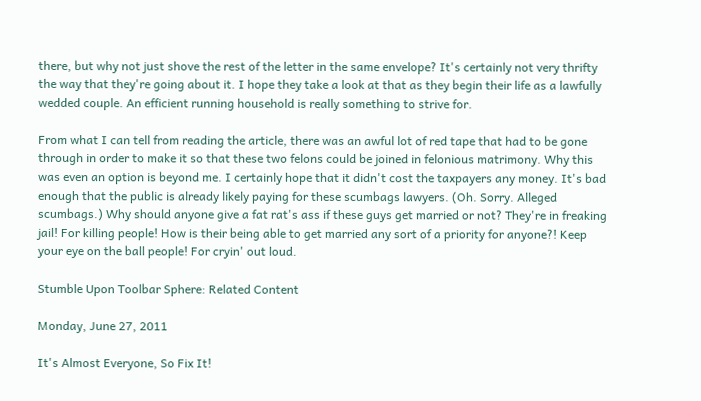there, but why not just shove the rest of the letter in the same envelope? It's certainly not very thrifty the way that they're going about it. I hope they take a look at that as they begin their life as a lawfully wedded couple. An efficient running household is really something to strive for.

From what I can tell from reading the article, there was an awful lot of red tape that had to be gone through in order to make it so that these two felons could be joined in felonious matrimony. Why this was even an option is beyond me. I certainly hope that it didn't cost the taxpayers any money. It's bad enough that the public is already likely paying for these scumbags lawyers. (Oh. Sorry. Alleged scumbags.) Why should anyone give a fat rat's ass if these guys get married or not? They're in freaking jail! For killing people! How is their being able to get married any sort of a priority for anyone?! Keep your eye on the ball people! For cryin' out loud.

Stumble Upon Toolbar Sphere: Related Content

Monday, June 27, 2011

It's Almost Everyone, So Fix It!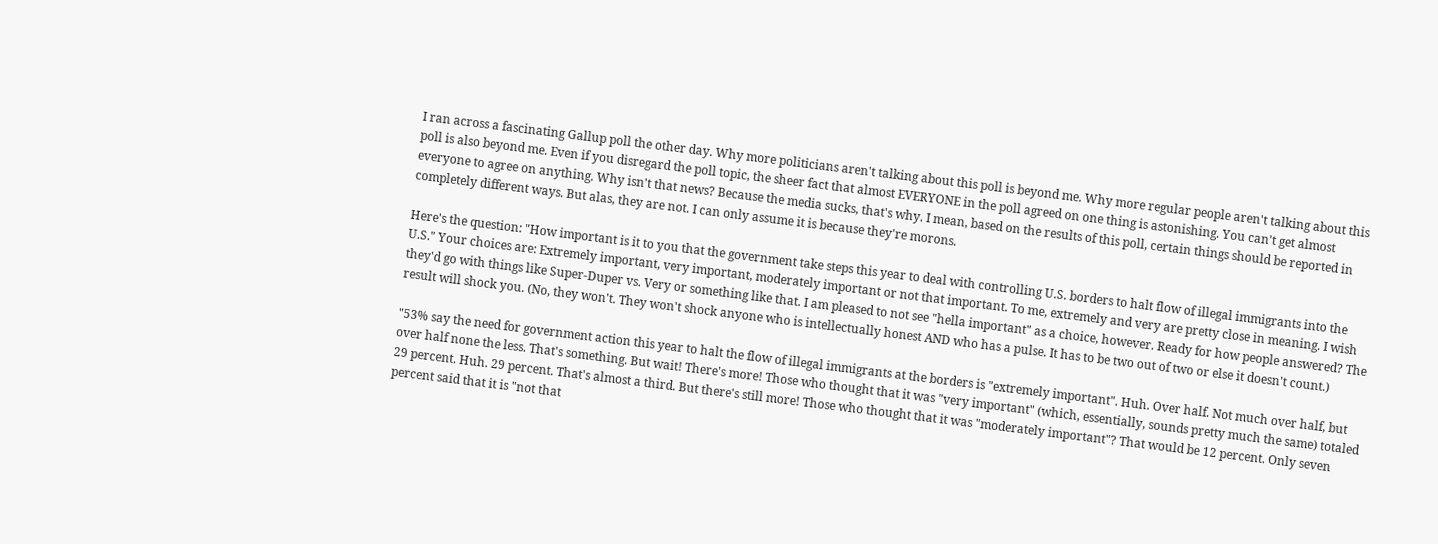I ran across a fascinating Gallup poll the other day. Why more politicians aren't talking about this poll is beyond me. Why more regular people aren't talking about this poll is also beyond me. Even if you disregard the poll topic, the sheer fact that almost EVERYONE in the poll agreed on one thing is astonishing. You can't get almost everyone to agree on anything. Why isn't that news? Because the media sucks, that's why. I mean, based on the results of this poll, certain things should be reported in completely different ways. But alas, they are not. I can only assume it is because they're morons.

Here's the question: "How important is it to you that the government take steps this year to deal with controlling U.S. borders to halt flow of illegal immigrants into the U.S." Your choices are: Extremely important, very important, moderately important or not that important. To me, extremely and very are pretty close in meaning. I wish they'd go with things like Super-Duper vs. Very or something like that. I am pleased to not see "hella important" as a choice, however. Ready for how people answered? The result will shock you. (No, they won't. They won't shock anyone who is intellectually honest AND who has a pulse. It has to be two out of two or else it doesn't count.)

"53% say the need for government action this year to halt the flow of illegal immigrants at the borders is "extremely important". Huh. Over half. Not much over half, but over half none the less. That's something. But wait! There's more! Those who thought that it was "very important" (which, essentially, sounds pretty much the same) totaled 29 percent. Huh. 29 percent. That's almost a third. But there's still more! Those who thought that it was "moderately important"? That would be 12 percent. Only seven percent said that it is "not that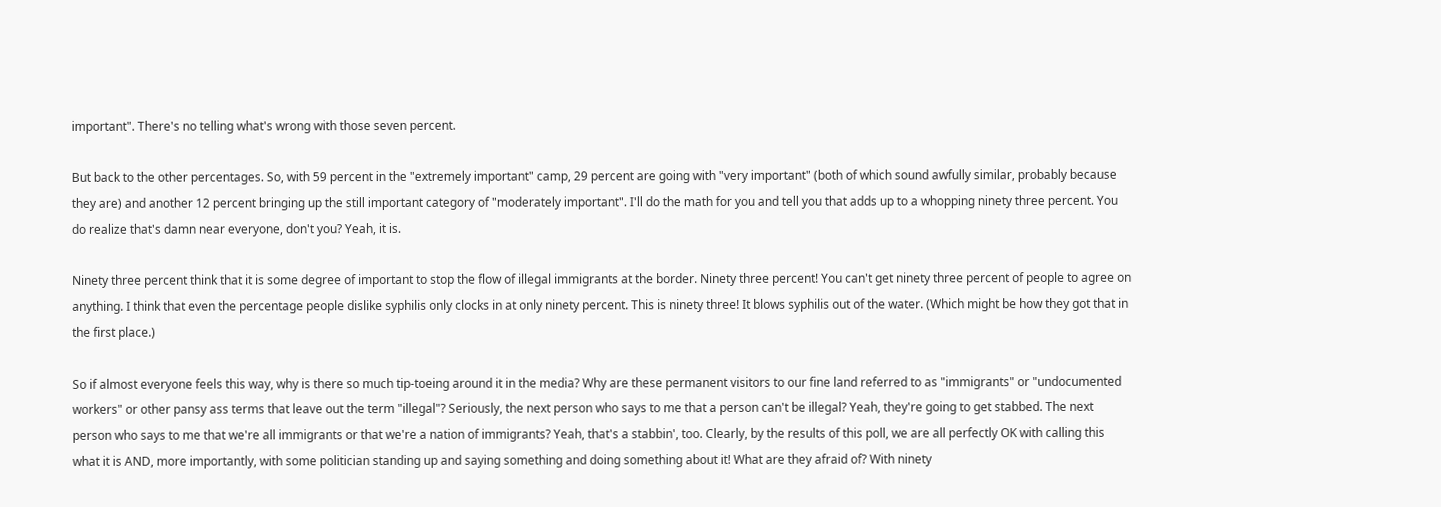important". There's no telling what's wrong with those seven percent.

But back to the other percentages. So, with 59 percent in the "extremely important" camp, 29 percent are going with "very important" (both of which sound awfully similar, probably because they are) and another 12 percent bringing up the still important category of "moderately important". I'll do the math for you and tell you that adds up to a whopping ninety three percent. You do realize that's damn near everyone, don't you? Yeah, it is.

Ninety three percent think that it is some degree of important to stop the flow of illegal immigrants at the border. Ninety three percent! You can't get ninety three percent of people to agree on anything. I think that even the percentage people dislike syphilis only clocks in at only ninety percent. This is ninety three! It blows syphilis out of the water. (Which might be how they got that in the first place.)

So if almost everyone feels this way, why is there so much tip-toeing around it in the media? Why are these permanent visitors to our fine land referred to as "immigrants" or "undocumented workers" or other pansy ass terms that leave out the term "illegal"? Seriously, the next person who says to me that a person can't be illegal? Yeah, they're going to get stabbed. The next person who says to me that we're all immigrants or that we're a nation of immigrants? Yeah, that's a stabbin', too. Clearly, by the results of this poll, we are all perfectly OK with calling this what it is AND, more importantly, with some politician standing up and saying something and doing something about it! What are they afraid of? With ninety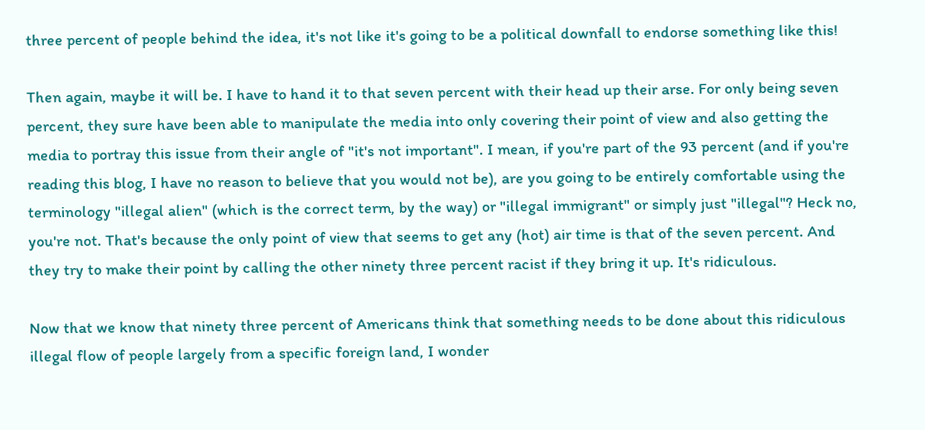three percent of people behind the idea, it's not like it's going to be a political downfall to endorse something like this!

Then again, maybe it will be. I have to hand it to that seven percent with their head up their arse. For only being seven percent, they sure have been able to manipulate the media into only covering their point of view and also getting the media to portray this issue from their angle of "it's not important". I mean, if you're part of the 93 percent (and if you're reading this blog, I have no reason to believe that you would not be), are you going to be entirely comfortable using the terminology "illegal alien" (which is the correct term, by the way) or "illegal immigrant" or simply just "illegal"? Heck no, you're not. That's because the only point of view that seems to get any (hot) air time is that of the seven percent. And they try to make their point by calling the other ninety three percent racist if they bring it up. It's ridiculous.

Now that we know that ninety three percent of Americans think that something needs to be done about this ridiculous illegal flow of people largely from a specific foreign land, I wonder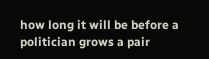how long it will be before a politician grows a pair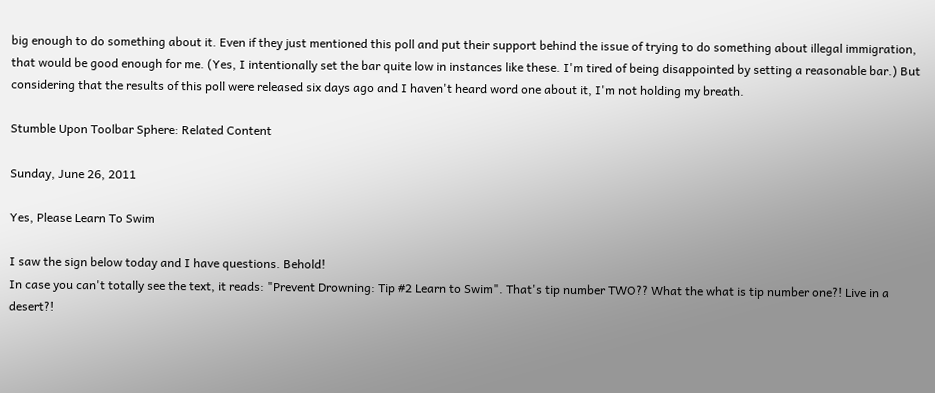big enough to do something about it. Even if they just mentioned this poll and put their support behind the issue of trying to do something about illegal immigration, that would be good enough for me. (Yes, I intentionally set the bar quite low in instances like these. I'm tired of being disappointed by setting a reasonable bar.) But considering that the results of this poll were released six days ago and I haven't heard word one about it, I'm not holding my breath.

Stumble Upon Toolbar Sphere: Related Content

Sunday, June 26, 2011

Yes, Please Learn To Swim

I saw the sign below today and I have questions. Behold!
In case you can't totally see the text, it reads: "Prevent Drowning: Tip #2 Learn to Swim". That's tip number TWO?? What the what is tip number one?! Live in a desert?!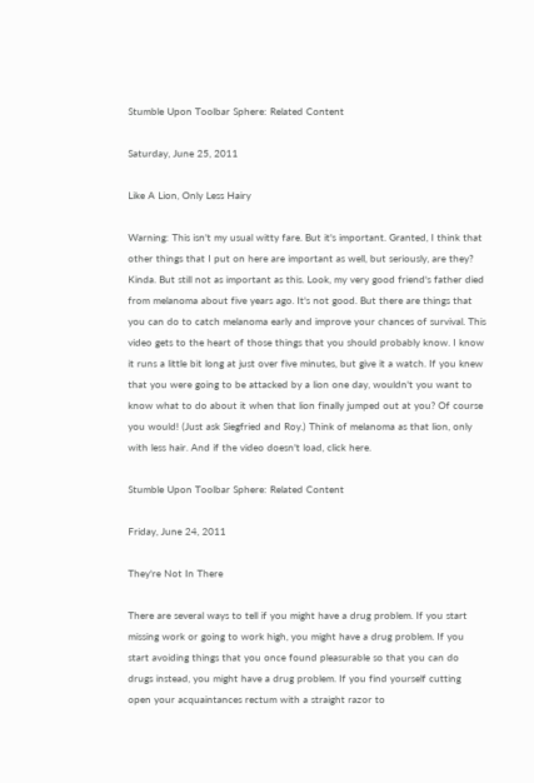Stumble Upon Toolbar Sphere: Related Content

Saturday, June 25, 2011

Like A Lion, Only Less Hairy

Warning: This isn't my usual witty fare. But it's important. Granted, I think that other things that I put on here are important as well, but seriously, are they? Kinda. But still not as important as this. Look, my very good friend's father died from melanoma about five years ago. It's not good. But there are things that you can do to catch melanoma early and improve your chances of survival. This video gets to the heart of those things that you should probably know. I know it runs a little bit long at just over five minutes, but give it a watch. If you knew that you were going to be attacked by a lion one day, wouldn't you want to know what to do about it when that lion finally jumped out at you? Of course you would! (Just ask Siegfried and Roy.) Think of melanoma as that lion, only with less hair. And if the video doesn't load, click here.

Stumble Upon Toolbar Sphere: Related Content

Friday, June 24, 2011

They're Not In There

There are several ways to tell if you might have a drug problem. If you start missing work or going to work high, you might have a drug problem. If you start avoiding things that you once found pleasurable so that you can do drugs instead, you might have a drug problem. If you find yourself cutting open your acquaintances rectum with a straight razor to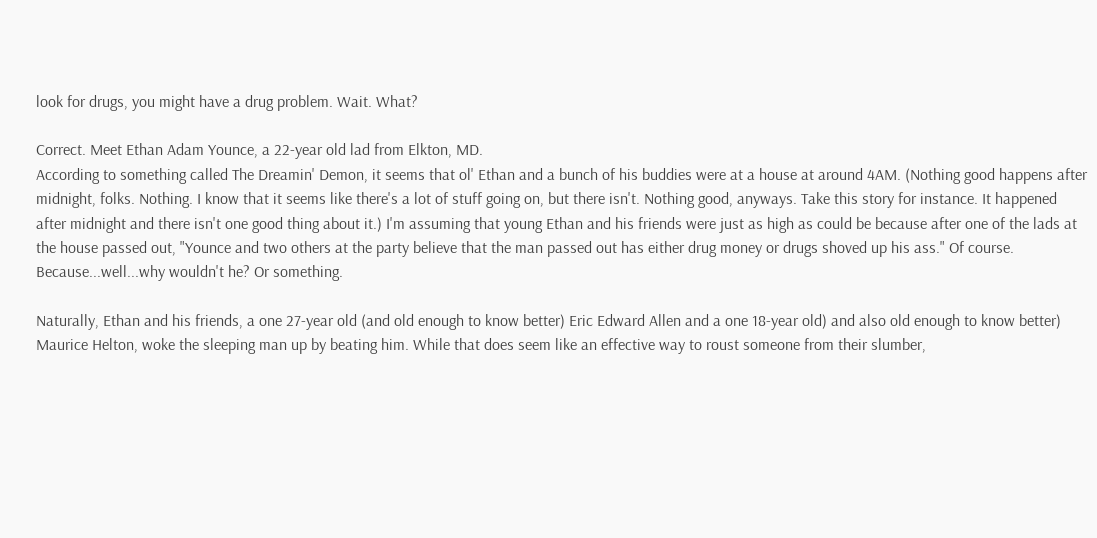look for drugs, you might have a drug problem. Wait. What?

Correct. Meet Ethan Adam Younce, a 22-year old lad from Elkton, MD.
According to something called The Dreamin' Demon, it seems that ol' Ethan and a bunch of his buddies were at a house at around 4AM. (Nothing good happens after midnight, folks. Nothing. I know that it seems like there's a lot of stuff going on, but there isn't. Nothing good, anyways. Take this story for instance. It happened after midnight and there isn't one good thing about it.) I'm assuming that young Ethan and his friends were just as high as could be because after one of the lads at the house passed out, "Younce and two others at the party believe that the man passed out has either drug money or drugs shoved up his ass." Of course. Because...well...why wouldn't he? Or something.

Naturally, Ethan and his friends, a one 27-year old (and old enough to know better) Eric Edward Allen and a one 18-year old) and also old enough to know better) Maurice Helton, woke the sleeping man up by beating him. While that does seem like an effective way to roust someone from their slumber,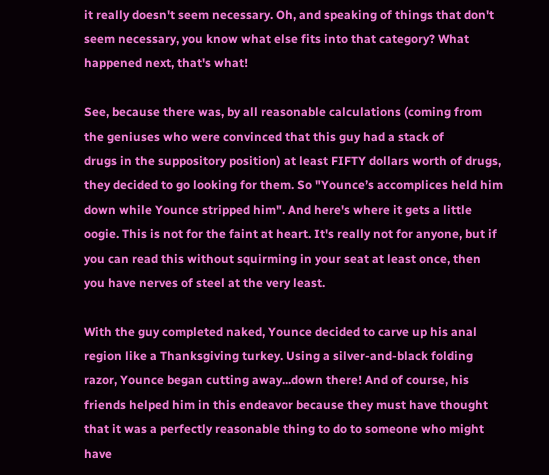it really doesn't seem necessary. Oh, and speaking of things that don't seem necessary, you know what else fits into that category? What happened next, that's what!

See, because there was, by all reasonable calculations (coming from the geniuses who were convinced that this guy had a stack of
drugs in the suppository position) at least FIFTY dollars worth of drugs, they decided to go looking for them. So "Younce’s accomplices held him down while Younce stripped him". And here's where it gets a little oogie. This is not for the faint at heart. It's really not for anyone, but if you can read this without squirming in your seat at least once, then you have nerves of steel at the very least.

With the guy completed naked, Younce decided to carve up his anal region like a Thanksgiving turkey. Using a silver-and-black folding razor, Younce began cutting away...down there! And of course, his friends helped him in this endeavor because they must have thought that it was a perfectly reasonable thing to do to someone who might have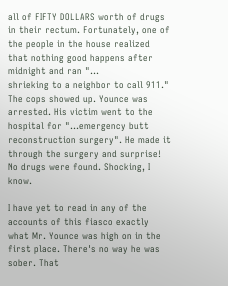all of FIFTY DOLLARS worth of drugs in their rectum. Fortunately, one of the people in the house realized that nothing good happens after midnight and ran "...
shrieking to a neighbor to call 911." The cops showed up. Younce was arrested. His victim went to the hospital for "...emergency butt reconstruction surgery". He made it through the surgery and surprise! No drugs were found. Shocking, I know.

I have yet to read in any of the accounts of this fiasco exactly what Mr. Younce was high on in the first place. There's no way he was sober. That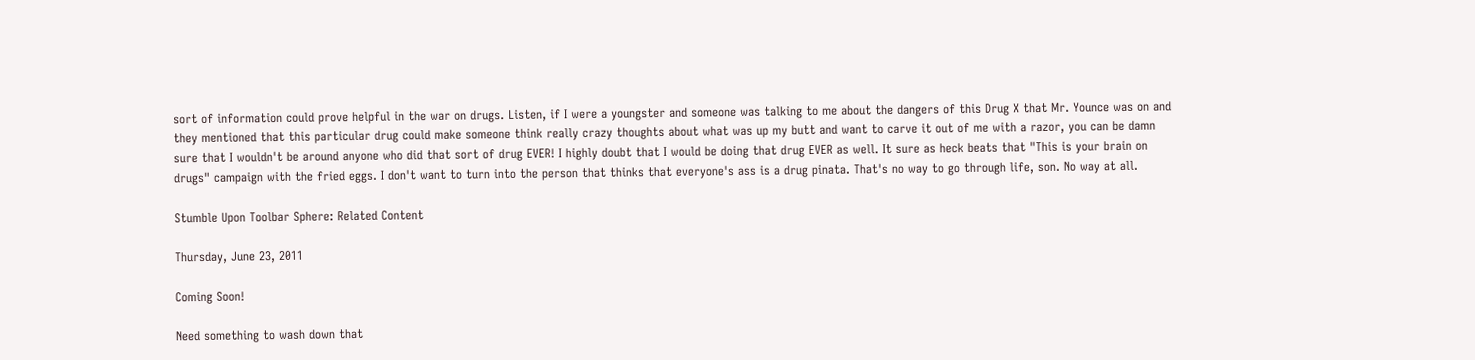sort of information could prove helpful in the war on drugs. Listen, if I were a youngster and someone was talking to me about the dangers of this Drug X that Mr. Younce was on and they mentioned that this particular drug could make someone think really crazy thoughts about what was up my butt and want to carve it out of me with a razor, you can be damn sure that I wouldn't be around anyone who did that sort of drug EVER! I highly doubt that I would be doing that drug EVER as well. It sure as heck beats that "This is your brain on drugs" campaign with the fried eggs. I don't want to turn into the person that thinks that everyone's ass is a drug pinata. That's no way to go through life, son. No way at all.

Stumble Upon Toolbar Sphere: Related Content

Thursday, June 23, 2011

Coming Soon!

Need something to wash down that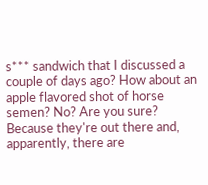s*** sandwich that I discussed a couple of days ago? How about an apple flavored shot of horse semen? No? Are you sure? Because they're out there and, apparently, there are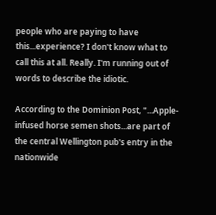people who are paying to have this...experience? I don't know what to call this at all. Really. I'm running out of words to describe the idiotic.

According to the Dominion Post, "...Apple-infused horse semen shots...are part of the central Wellington pub's entry in the nationwide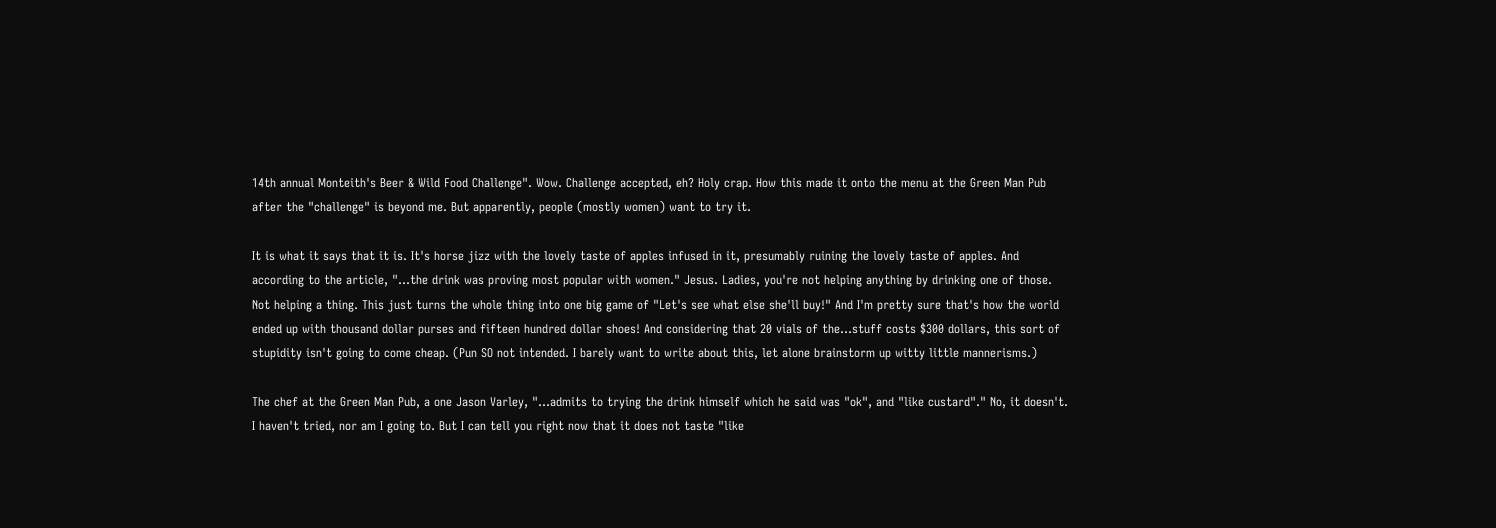14th annual Monteith's Beer & Wild Food Challenge". Wow. Challenge accepted, eh? Holy crap. How this made it onto the menu at the Green Man Pub after the "challenge" is beyond me. But apparently, people (mostly women) want to try it.

It is what it says that it is. It's horse jizz with the lovely taste of apples infused in it, presumably ruining the lovely taste of apples. And according to the article, "...the drink was proving most popular with women." Jesus. Ladies, you're not helping anything by drinking one of those. Not helping a thing. This just turns the whole thing into one big game of "Let's see what else she'll buy!" And I'm pretty sure that's how the world ended up with thousand dollar purses and fifteen hundred dollar shoes! And considering that 20 vials of the...stuff costs $300 dollars, this sort of stupidity isn't going to come cheap. (Pun SO not intended. I barely want to write about this, let alone brainstorm up witty little mannerisms.)

The chef at the Green Man Pub, a one Jason Varley, "...admits to trying the drink himself which he said was "ok", and "like custard"." No, it doesn't. I haven't tried, nor am I going to. But I can tell you right now that it does not taste "like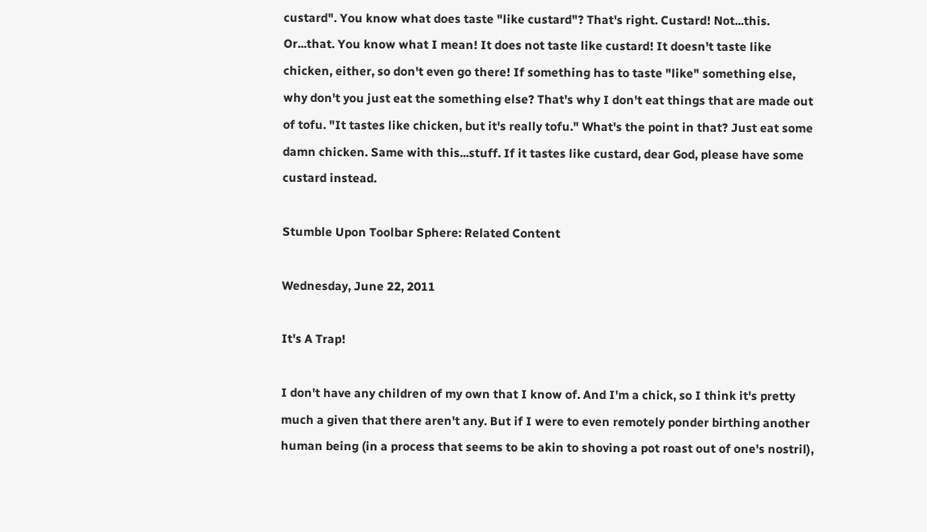custard". You know what does taste "like custard"? That's right. Custard! Not...this. Or...that. You know what I mean! It does not taste like custard! It doesn't taste like chicken, either, so don't even go there! If something has to taste "like" something else, why don't you just eat the something else? That's why I don't eat things that are made out of tofu. "It tastes like chicken, but it's really tofu." What's the point in that? Just eat some damn chicken. Same with this...stuff. If it tastes like custard, dear God, please have some custard instead.

Stumble Upon Toolbar Sphere: Related Content

Wednesday, June 22, 2011

It's A Trap!

I don't have any children of my own that I know of. And I'm a chick, so I think it's pretty much a given that there aren't any. But if I were to even remotely ponder birthing another human being (in a process that seems to be akin to shoving a pot roast out of one's nostril),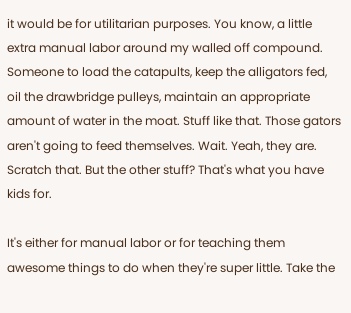it would be for utilitarian purposes. You know, a little extra manual labor around my walled off compound. Someone to load the catapults, keep the alligators fed, oil the drawbridge pulleys, maintain an appropriate amount of water in the moat. Stuff like that. Those gators aren't going to feed themselves. Wait. Yeah, they are. Scratch that. But the other stuff? That's what you have kids for.

It's either for manual labor or for teaching them awesome things to do when they're super little. Take the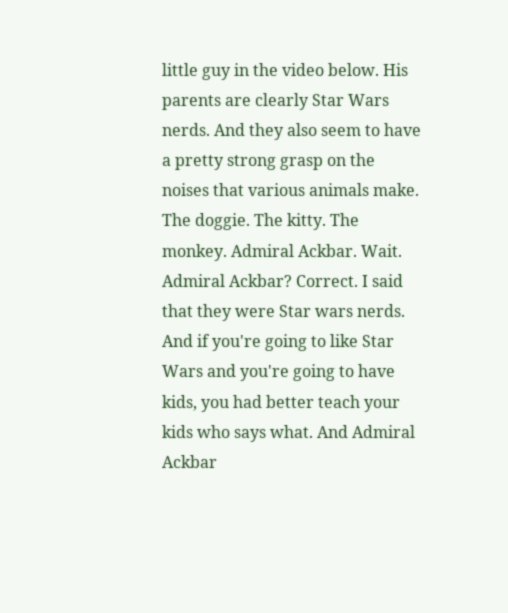little guy in the video below. His parents are clearly Star Wars nerds. And they also seem to have a pretty strong grasp on the noises that various animals make. The doggie. The kitty. The monkey. Admiral Ackbar. Wait. Admiral Ackbar? Correct. I said that they were Star wars nerds. And if you're going to like Star Wars and you're going to have kids, you had better teach your kids who says what. And Admiral Ackbar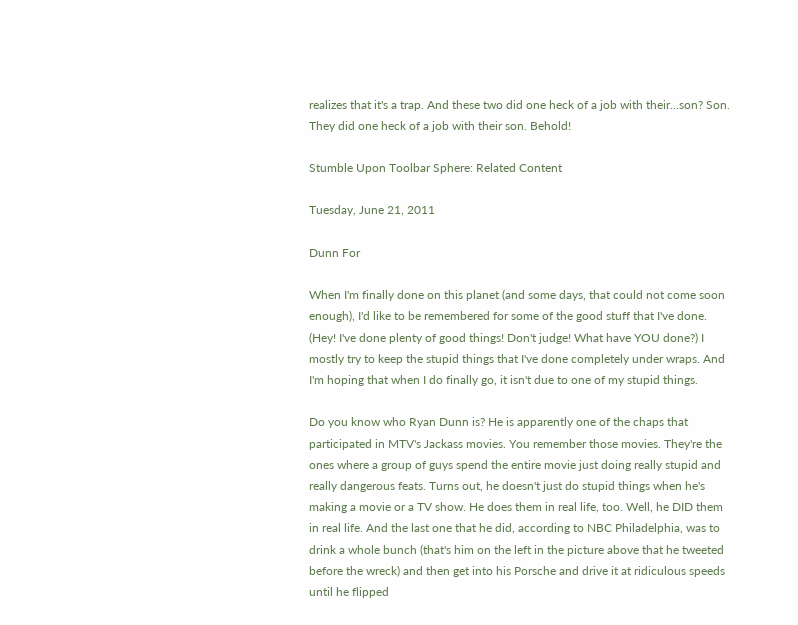realizes that it's a trap. And these two did one heck of a job with their...son? Son. They did one heck of a job with their son. Behold!

Stumble Upon Toolbar Sphere: Related Content

Tuesday, June 21, 2011

Dunn For

When I'm finally done on this planet (and some days, that could not come soon enough), I'd like to be remembered for some of the good stuff that I've done. (Hey! I've done plenty of good things! Don't judge! What have YOU done?) I mostly try to keep the stupid things that I've done completely under wraps. And I'm hoping that when I do finally go, it isn't due to one of my stupid things.

Do you know who Ryan Dunn is? He is apparently one of the chaps that participated in MTV's Jackass movies. You remember those movies. They're the ones where a group of guys spend the entire movie just doing really stupid and really dangerous feats. Turns out, he doesn't just do stupid things when he's making a movie or a TV show. He does them in real life, too. Well, he DID them in real life. And the last one that he did, according to NBC Philadelphia, was to drink a whole bunch (that's him on the left in the picture above that he tweeted before the wreck) and then get into his Porsche and drive it at ridiculous speeds until he flipped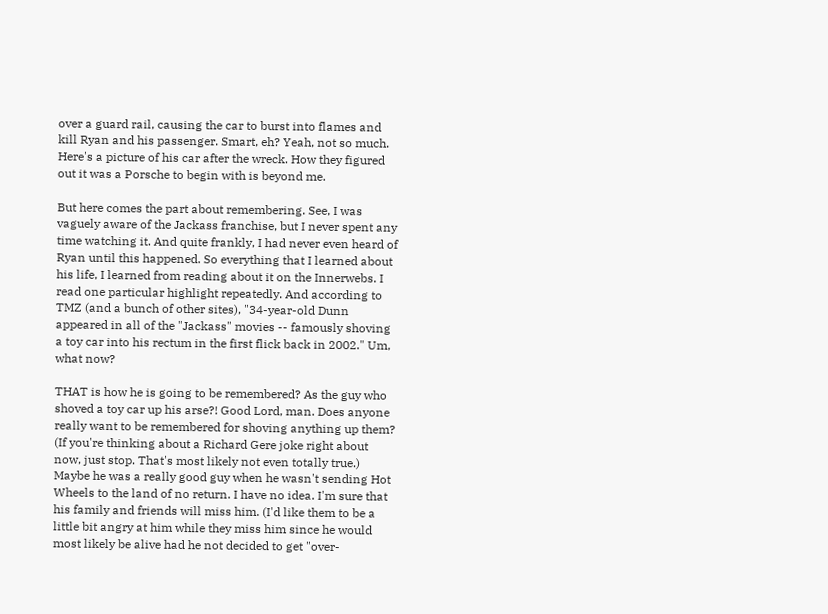over a guard rail, causing the car to burst into flames and kill Ryan and his passenger. Smart, eh? Yeah, not so much. Here's a picture of his car after the wreck. How they figured out it was a Porsche to begin with is beyond me.

But here comes the part about remembering. See, I was vaguely aware of the Jackass franchise, but I never spent any time watching it. And quite frankly, I had never even heard of Ryan until this happened. So everything that I learned about his life, I learned from reading about it on the Innerwebs. I read one particular highlight repeatedly. And according to TMZ (and a bunch of other sites), "34-year-old Dunn appeared in all of the "Jackass" movies -- famously shoving a toy car into his rectum in the first flick back in 2002." Um, what now?

THAT is how he is going to be remembered? As the guy who shoved a toy car up his arse?! Good Lord, man. Does anyone really want to be remembered for shoving anything up them? (If you're thinking about a Richard Gere joke right about now, just stop. That's most likely not even totally true.) Maybe he was a really good guy when he wasn't sending Hot Wheels to the land of no return. I have no idea. I'm sure that his family and friends will miss him. (I'd like them to be a little bit angry at him while they miss him since he would most likely be alive had he not decided to get "over-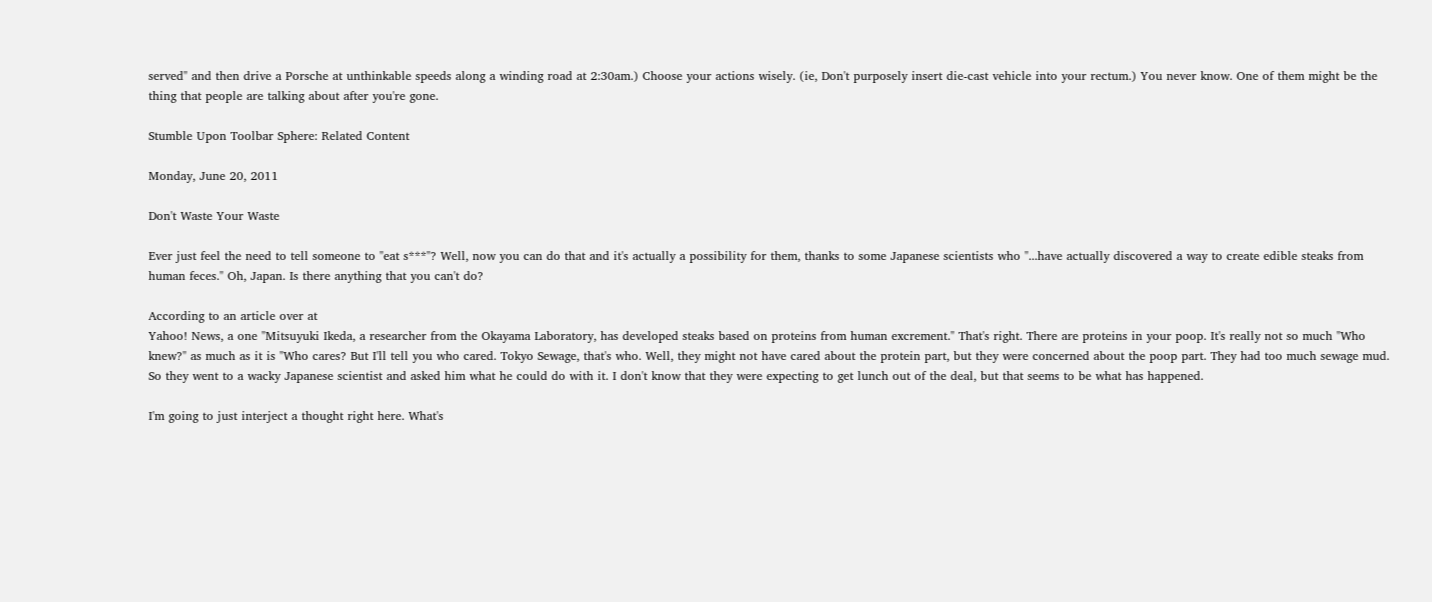served" and then drive a Porsche at unthinkable speeds along a winding road at 2:30am.) Choose your actions wisely. (ie, Don't purposely insert die-cast vehicle into your rectum.) You never know. One of them might be the thing that people are talking about after you're gone.

Stumble Upon Toolbar Sphere: Related Content

Monday, June 20, 2011

Don't Waste Your Waste

Ever just feel the need to tell someone to "eat s***"? Well, now you can do that and it's actually a possibility for them, thanks to some Japanese scientists who "...have actually discovered a way to create edible steaks from human feces." Oh, Japan. Is there anything that you can't do?

According to an article over at
Yahoo! News, a one "Mitsuyuki Ikeda, a researcher from the Okayama Laboratory, has developed steaks based on proteins from human excrement." That's right. There are proteins in your poop. It's really not so much "Who knew?" as much as it is "Who cares? But I'll tell you who cared. Tokyo Sewage, that's who. Well, they might not have cared about the protein part, but they were concerned about the poop part. They had too much sewage mud. So they went to a wacky Japanese scientist and asked him what he could do with it. I don't know that they were expecting to get lunch out of the deal, but that seems to be what has happened.

I'm going to just interject a thought right here. What's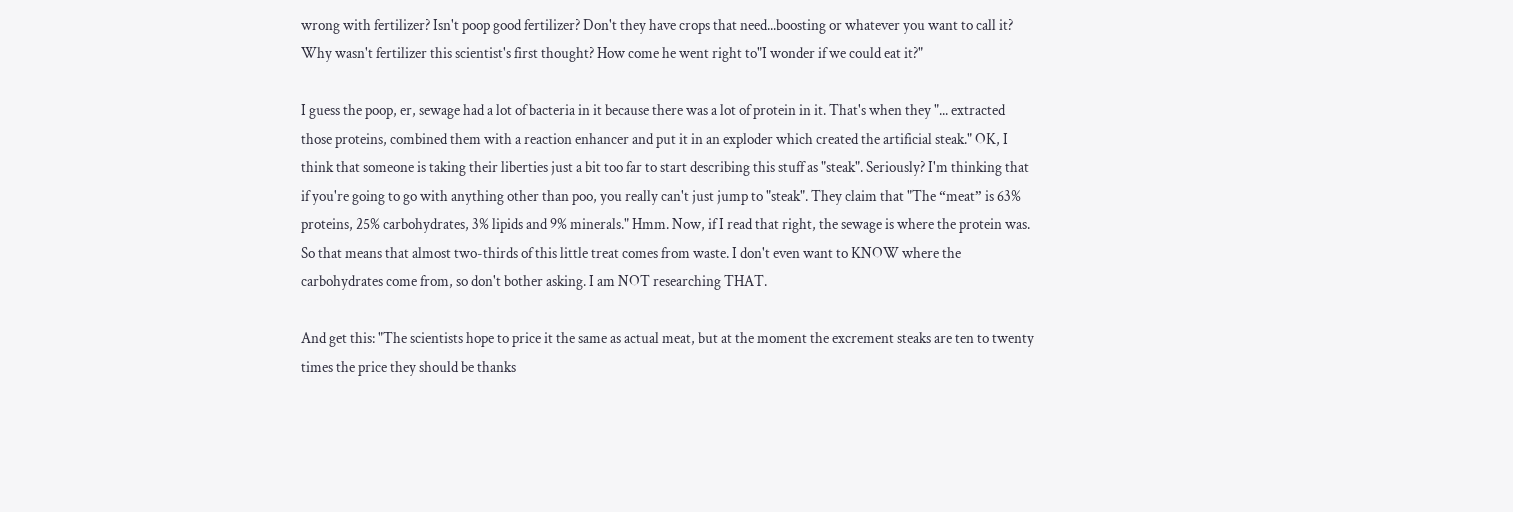wrong with fertilizer? Isn't poop good fertilizer? Don't they have crops that need...boosting or whatever you want to call it? Why wasn't fertilizer this scientist's first thought? How come he went right to"I wonder if we could eat it?"

I guess the poop, er, sewage had a lot of bacteria in it because there was a lot of protein in it. That's when they "... extracted those proteins, combined them with a reaction enhancer and put it in an exploder which created the artificial steak." OK, I think that someone is taking their liberties just a bit too far to start describing this stuff as "steak". Seriously? I'm thinking that if you're going to go with anything other than poo, you really can't just jump to "steak". They claim that "The “meat” is 63% proteins, 25% carbohydrates, 3% lipids and 9% minerals." Hmm. Now, if I read that right, the sewage is where the protein was. So that means that almost two-thirds of this little treat comes from waste. I don't even want to KNOW where the carbohydrates come from, so don't bother asking. I am NOT researching THAT.

And get this: "The scientists hope to price it the same as actual meat, but at the moment the excrement steaks are ten to twenty times the price they should be thanks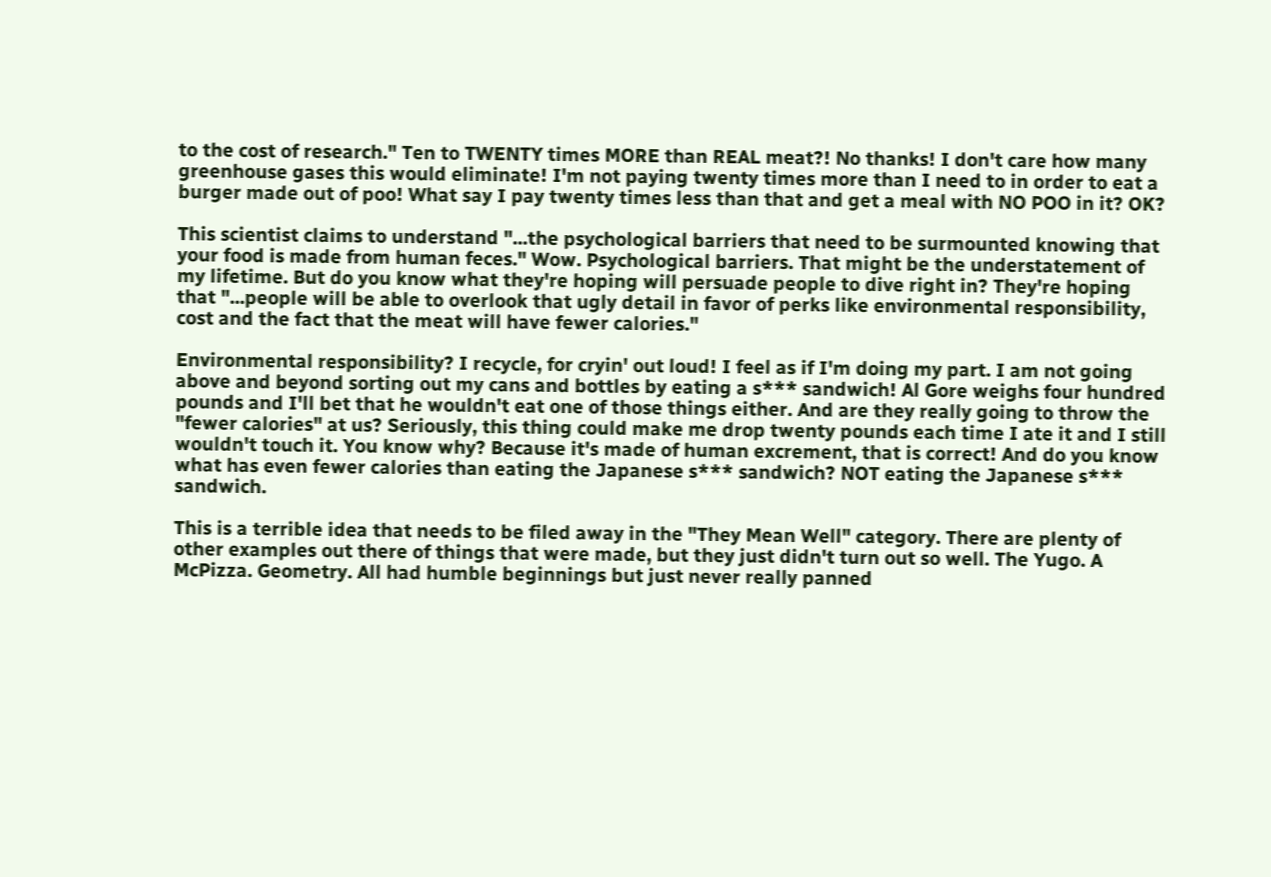to the cost of research." Ten to TWENTY times MORE than REAL meat?! No thanks! I don't care how many greenhouse gases this would eliminate! I'm not paying twenty times more than I need to in order to eat a burger made out of poo! What say I pay twenty times less than that and get a meal with NO POO in it? OK?

This scientist claims to understand "...the psychological barriers that need to be surmounted knowing that your food is made from human feces." Wow. Psychological barriers. That might be the understatement of my lifetime. But do you know what they're hoping will persuade people to dive right in? They're hoping that "...people will be able to overlook that ugly detail in favor of perks like environmental responsibility, cost and the fact that the meat will have fewer calories."

Environmental responsibility? I recycle, for cryin' out loud! I feel as if I'm doing my part. I am not going above and beyond sorting out my cans and bottles by eating a s*** sandwich! Al Gore weighs four hundred pounds and I'll bet that he wouldn't eat one of those things either. And are they really going to throw the "fewer calories" at us? Seriously, this thing could make me drop twenty pounds each time I ate it and I still wouldn't touch it. You know why? Because it's made of human excrement, that is correct! And do you know what has even fewer calories than eating the Japanese s*** sandwich? NOT eating the Japanese s*** sandwich.

This is a terrible idea that needs to be filed away in the "They Mean Well" category. There are plenty of other examples out there of things that were made, but they just didn't turn out so well. The Yugo. A McPizza. Geometry. All had humble beginnings but just never really panned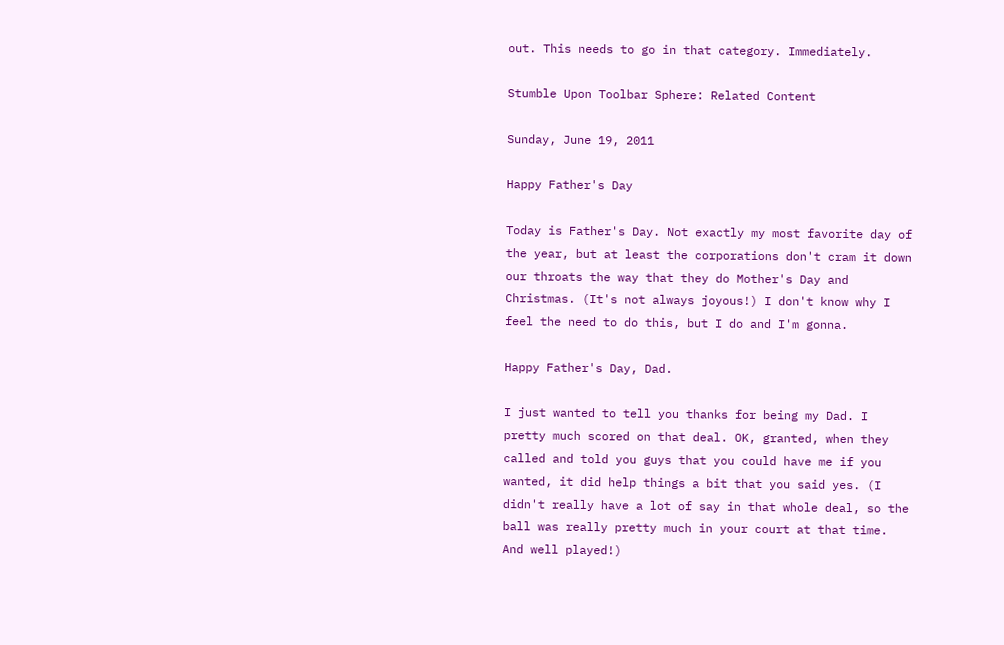out. This needs to go in that category. Immediately.

Stumble Upon Toolbar Sphere: Related Content

Sunday, June 19, 2011

Happy Father's Day

Today is Father's Day. Not exactly my most favorite day of the year, but at least the corporations don't cram it down our throats the way that they do Mother's Day and Christmas. (It's not always joyous!) I don't know why I feel the need to do this, but I do and I'm gonna.

Happy Father's Day, Dad.

I just wanted to tell you thanks for being my Dad. I pretty much scored on that deal. OK, granted, when they called and told you guys that you could have me if you wanted, it did help things a bit that you said yes. (I didn't really have a lot of say in that whole deal, so the ball was really pretty much in your court at that time. And well played!)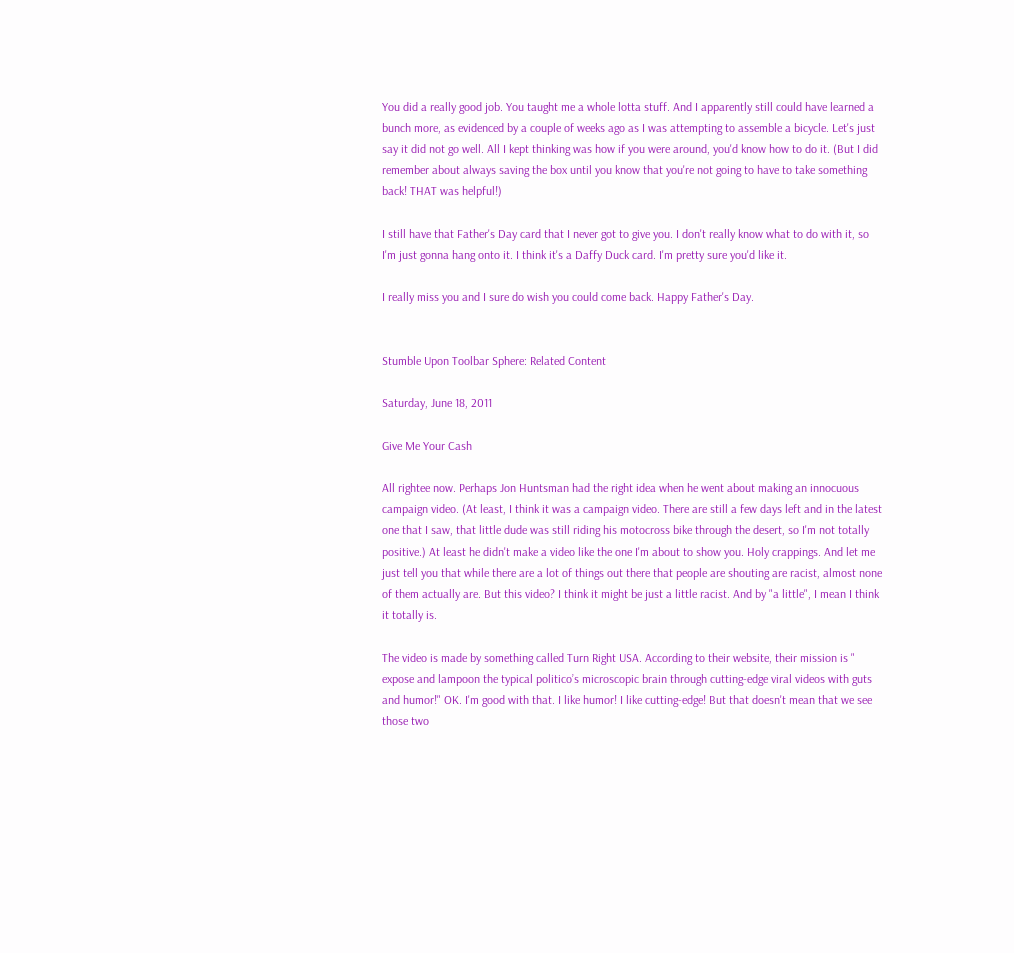You did a really good job. You taught me a whole lotta stuff. And I apparently still could have learned a bunch more, as evidenced by a couple of weeks ago as I was attempting to assemble a bicycle. Let's just say it did not go well. All I kept thinking was how if you were around, you'd know how to do it. (But I did remember about always saving the box until you know that you're not going to have to take something back! THAT was helpful!)

I still have that Father's Day card that I never got to give you. I don't really know what to do with it, so I'm just gonna hang onto it. I think it's a Daffy Duck card. I'm pretty sure you'd like it.

I really miss you and I sure do wish you could come back. Happy Father's Day.


Stumble Upon Toolbar Sphere: Related Content

Saturday, June 18, 2011

Give Me Your Cash

All rightee now. Perhaps Jon Huntsman had the right idea when he went about making an innocuous campaign video. (At least, I think it was a campaign video. There are still a few days left and in the latest one that I saw, that little dude was still riding his motocross bike through the desert, so I'm not totally positive.) At least he didn't make a video like the one I'm about to show you. Holy crappings. And let me just tell you that while there are a lot of things out there that people are shouting are racist, almost none of them actually are. But this video? I think it might be just a little racist. And by "a little", I mean I think it totally is.

The video is made by something called Turn Right USA. According to their website, their mission is " expose and lampoon the typical politico’s microscopic brain through cutting-edge viral videos with guts and humor!" OK. I'm good with that. I like humor! I like cutting-edge! But that doesn't mean that we see those two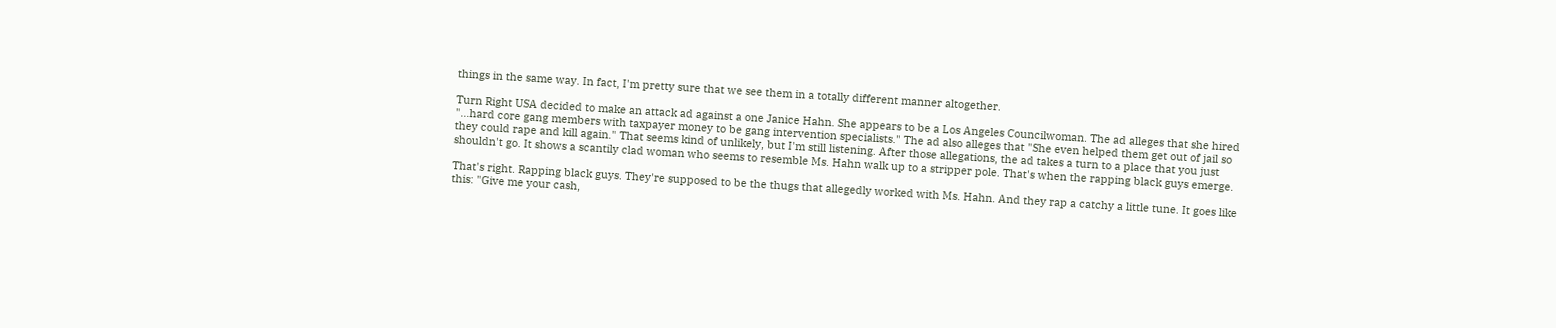things in the same way. In fact, I'm pretty sure that we see them in a totally different manner altogether.

Turn Right USA decided to make an attack ad against a one Janice Hahn. She appears to be a Los Angeles Councilwoman. The ad alleges that she hired "...hard core gang members with taxpayer money to be gang intervention specialists." The ad also alleges that "She even helped them get out of jail so they could rape and kill again." That seems kind of unlikely, but I'm still listening. After those allegations, the ad takes a turn to a place that you just shouldn't go. It shows a scantily clad woman who seems to resemble Ms. Hahn walk up to a stripper pole. That's when the rapping black guys emerge.

That's right. Rapping black guys. They're supposed to be the thugs that allegedly worked with Ms. Hahn. And they rap a catchy a little tune. It goes like this: "Give me your cash,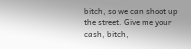bitch, so we can shoot up the street. Give me your cash, bitch,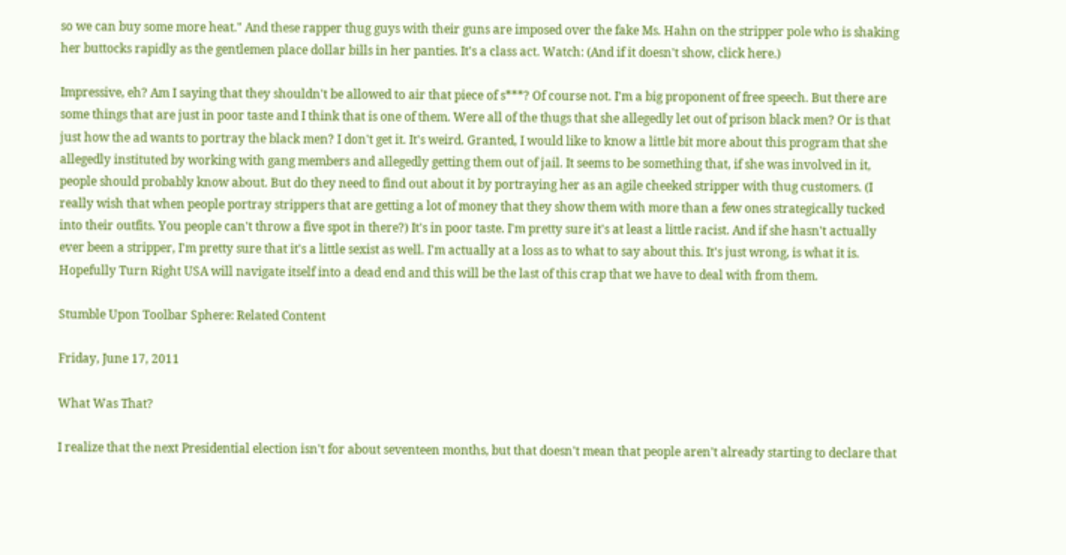so we can buy some more heat." And these rapper thug guys with their guns are imposed over the fake Ms. Hahn on the stripper pole who is shaking her buttocks rapidly as the gentlemen place dollar bills in her panties. It's a class act. Watch: (And if it doesn't show, click here.)

Impressive, eh? Am I saying that they shouldn't be allowed to air that piece of s***? Of course not. I'm a big proponent of free speech. But there are some things that are just in poor taste and I think that is one of them. Were all of the thugs that she allegedly let out of prison black men? Or is that just how the ad wants to portray the black men? I don't get it. It's weird. Granted, I would like to know a little bit more about this program that she allegedly instituted by working with gang members and allegedly getting them out of jail. It seems to be something that, if she was involved in it, people should probably know about. But do they need to find out about it by portraying her as an agile cheeked stripper with thug customers. (I really wish that when people portray strippers that are getting a lot of money that they show them with more than a few ones strategically tucked into their outfits. You people can't throw a five spot in there?) It's in poor taste. I'm pretty sure it's at least a little racist. And if she hasn't actually ever been a stripper, I'm pretty sure that it's a little sexist as well. I'm actually at a loss as to what to say about this. It's just wrong, is what it is. Hopefully Turn Right USA will navigate itself into a dead end and this will be the last of this crap that we have to deal with from them.

Stumble Upon Toolbar Sphere: Related Content

Friday, June 17, 2011

What Was That?

I realize that the next Presidential election isn't for about seventeen months, but that doesn't mean that people aren't already starting to declare that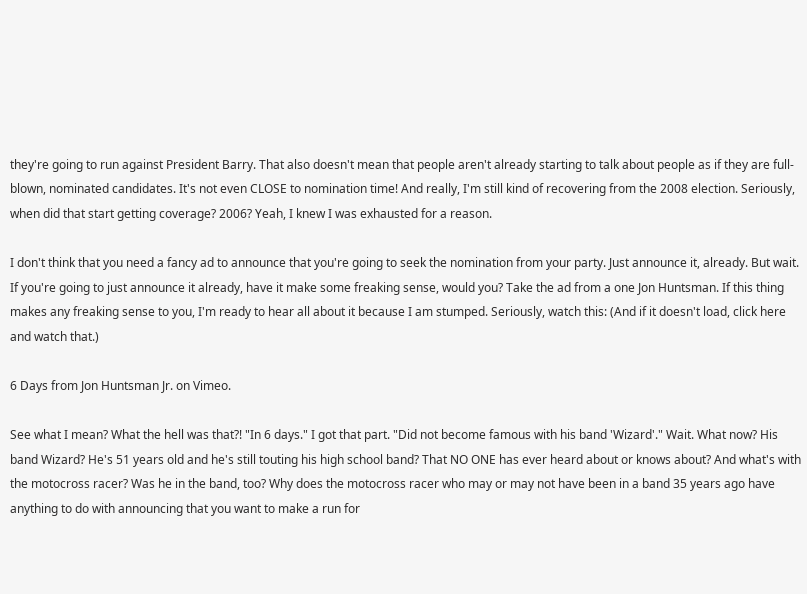they're going to run against President Barry. That also doesn't mean that people aren't already starting to talk about people as if they are full-blown, nominated candidates. It's not even CLOSE to nomination time! And really, I'm still kind of recovering from the 2008 election. Seriously, when did that start getting coverage? 2006? Yeah, I knew I was exhausted for a reason.

I don't think that you need a fancy ad to announce that you're going to seek the nomination from your party. Just announce it, already. But wait. If you're going to just announce it already, have it make some freaking sense, would you? Take the ad from a one Jon Huntsman. If this thing makes any freaking sense to you, I'm ready to hear all about it because I am stumped. Seriously, watch this: (And if it doesn't load, click here and watch that.)

6 Days from Jon Huntsman Jr. on Vimeo.

See what I mean? What the hell was that?! "In 6 days." I got that part. "Did not become famous with his band 'Wizard'." Wait. What now? His band Wizard? He's 51 years old and he's still touting his high school band? That NO ONE has ever heard about or knows about? And what's with the motocross racer? Was he in the band, too? Why does the motocross racer who may or may not have been in a band 35 years ago have anything to do with announcing that you want to make a run for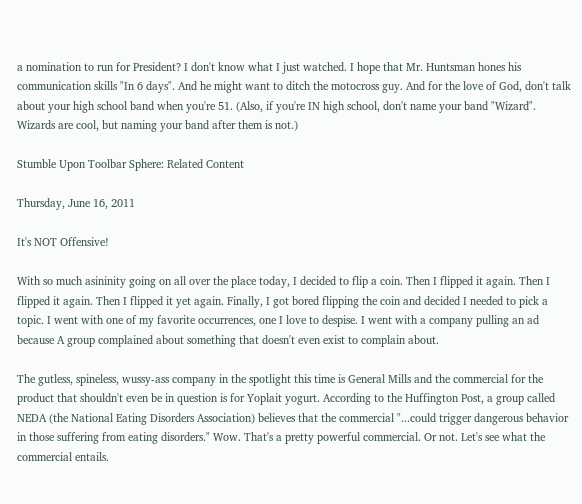a nomination to run for President? I don't know what I just watched. I hope that Mr. Huntsman hones his communication skills "In 6 days". And he might want to ditch the motocross guy. And for the love of God, don't talk about your high school band when you're 51. (Also, if you're IN high school, don't name your band "Wizard". Wizards are cool, but naming your band after them is not.)

Stumble Upon Toolbar Sphere: Related Content

Thursday, June 16, 2011

It's NOT Offensive!

With so much asininity going on all over the place today, I decided to flip a coin. Then I flipped it again. Then I flipped it again. Then I flipped it yet again. Finally, I got bored flipping the coin and decided I needed to pick a topic. I went with one of my favorite occurrences, one I love to despise. I went with a company pulling an ad because A group complained about something that doesn't even exist to complain about.

The gutless, spineless, wussy-ass company in the spotlight this time is General Mills and the commercial for the product that shouldn't even be in question is for Yoplait yogurt. According to the Huffington Post, a group called NEDA (the National Eating Disorders Association) believes that the commercial "...could trigger dangerous behavior in those suffering from eating disorders." Wow. That's a pretty powerful commercial. Or not. Let's see what the commercial entails.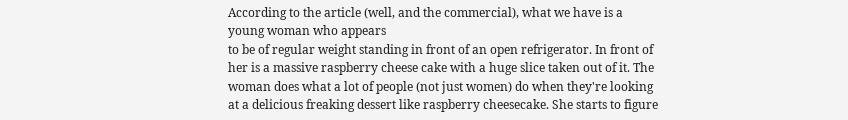According to the article (well, and the commercial), what we have is a young woman who appears
to be of regular weight standing in front of an open refrigerator. In front of her is a massive raspberry cheese cake with a huge slice taken out of it. The woman does what a lot of people (not just women) do when they're looking at a delicious freaking dessert like raspberry cheesecake. She starts to figure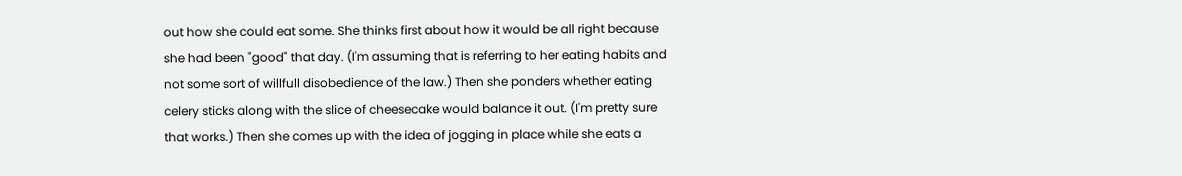out how she could eat some. She thinks first about how it would be all right because she had been "good" that day. (I'm assuming that is referring to her eating habits and not some sort of willfull disobedience of the law.) Then she ponders whether eating celery sticks along with the slice of cheesecake would balance it out. (I'm pretty sure that works.) Then she comes up with the idea of jogging in place while she eats a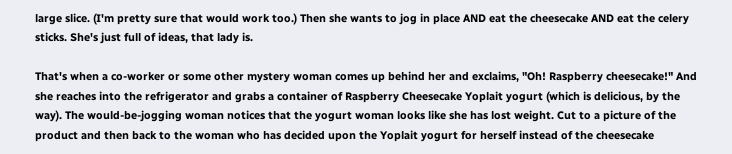large slice. (I'm pretty sure that would work too.) Then she wants to jog in place AND eat the cheesecake AND eat the celery sticks. She's just full of ideas, that lady is.

That's when a co-worker or some other mystery woman comes up behind her and exclaims, "Oh! Raspberry cheesecake!" And she reaches into the refrigerator and grabs a container of Raspberry Cheesecake Yoplait yogurt (which is delicious, by the way). The would-be-jogging woman notices that the yogurt woman looks like she has lost weight. Cut to a picture of the product and then back to the woman who has decided upon the Yoplait yogurt for herself instead of the cheesecake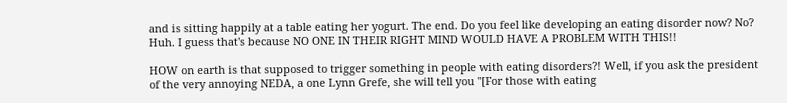and is sitting happily at a table eating her yogurt. The end. Do you feel like developing an eating disorder now? No? Huh. I guess that's because NO ONE IN THEIR RIGHT MIND WOULD HAVE A PROBLEM WITH THIS!!

HOW on earth is that supposed to trigger something in people with eating disorders?! Well, if you ask the president of the very annoying NEDA, a one Lynn Grefe, she will tell you "[For those with eating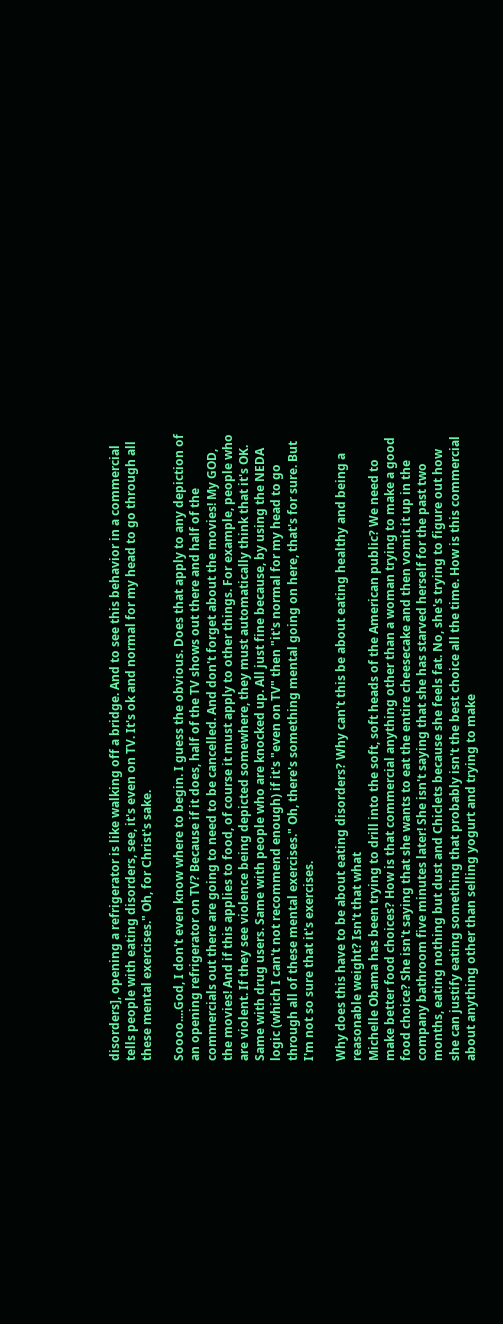disorders], opening a refrigerator is like walking off a bridge. And to see this behavior in a commercial tells people with eating disorders, see, it's even on TV. It's ok and normal for my head to go through all these mental exercises." Oh, for Christ's sake.

Soooo....God, I don't even know where to begin. I guess the obvious. Does that apply to any depiction of an opening refrigerator on TV? Because if it does, half of the TV shows out there and half of the commercials out there are going to need to be cancelled. And don't forget about the movies! My GOD, the movies! And if this applies to food, of course it must apply to other things. For example, people who are violent. If they see violence being depicted somewhere, they must automatically think that it's OK. Same with drug users. Same with people who are knocked up. All just fine because, by using the NEDA logic (which I can't not recommend enough) if it's "even on TV" then "it's normal for my head to go through all of these mental exercises." Oh, there's something mental going on here, that's for sure. But I'm not so sure that it's exercises.

Why does this have to be about eating disorders? Why can't this be about eating healthy and being a reasonable weight? Isn't that what
Michelle Obama has been trying to drill into the soft, soft heads of the American public? We need to make better food choices? How is that commercial anything other than a woman trying to make a good food choice? She isn't saying that she wants to eat the entire cheesecake and then vomit it up in the company bathroom five minutes later! She isn't saying that she has starved herself for the past two months, eating nothing but dust and Chiclets because she feels fat. No, she's trying to figure out how she can justify eating something that probably isn't the best choice all the time. How is this commercial about anything other than selling yogurt and trying to make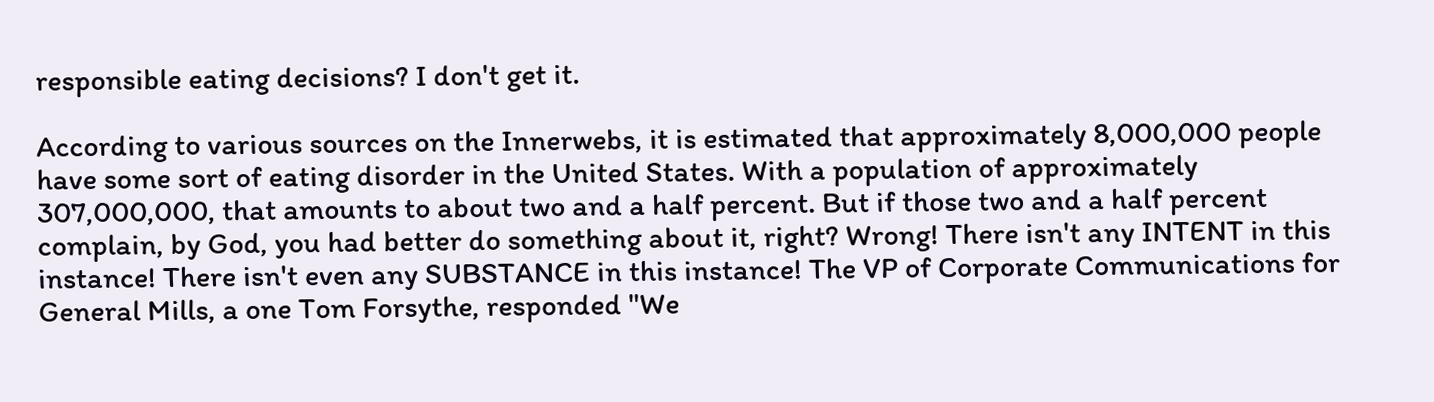responsible eating decisions? I don't get it.

According to various sources on the Innerwebs, it is estimated that approximately 8,000,000 people have some sort of eating disorder in the United States. With a population of approximately 307,000,000, that amounts to about two and a half percent. But if those two and a half percent complain, by God, you had better do something about it, right? Wrong! There isn't any INTENT in this instance! There isn't even any SUBSTANCE in this instance! The VP of Corporate Communications for General Mills, a one Tom Forsythe, responded "We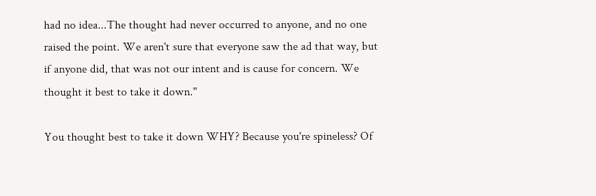had no idea...The thought had never occurred to anyone, and no one raised the point. We aren't sure that everyone saw the ad that way, but if anyone did, that was not our intent and is cause for concern. We thought it best to take it down."

You thought best to take it down WHY? Because you're spineless? Of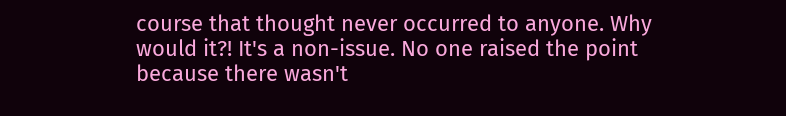course that thought never occurred to anyone. Why would it?! It's a non-issue. No one raised the point because there wasn't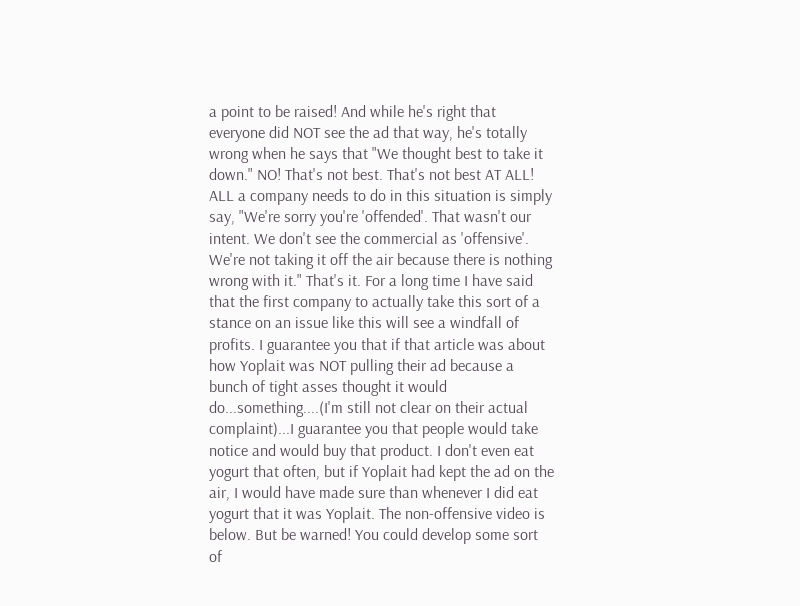a point to be raised! And while he's right that everyone did NOT see the ad that way, he's totally wrong when he says that "We thought best to take it down." NO! That's not best. That's not best AT ALL! ALL a company needs to do in this situation is simply say, "We're sorry you're 'offended'. That wasn't our intent. We don't see the commercial as 'offensive'. We're not taking it off the air because there is nothing wrong with it." That's it. For a long time I have said that the first company to actually take this sort of a stance on an issue like this will see a windfall of profits. I guarantee you that if that article was about how Yoplait was NOT pulling their ad because a bunch of tight asses thought it would do...something....(I'm still not clear on their actual complaint)...I guarantee you that people would take notice and would buy that product. I don't even eat yogurt that often, but if Yoplait had kept the ad on the air, I would have made sure than whenever I did eat yogurt that it was Yoplait. The non-offensive video is below. But be warned! You could develop some sort of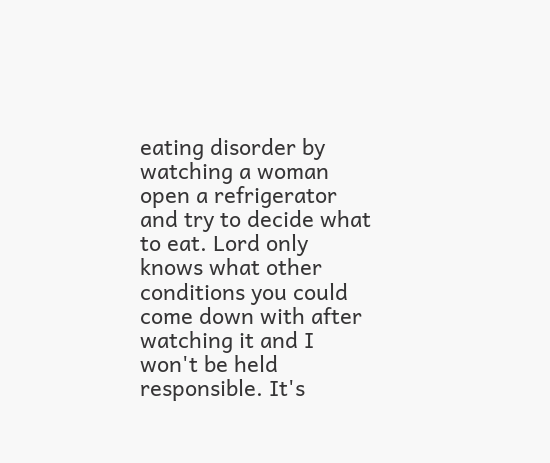eating disorder by watching a woman open a refrigerator and try to decide what to eat. Lord only knows what other conditions you could come down with after watching it and I won't be held responsible. It's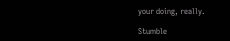your doing, really.

Stumble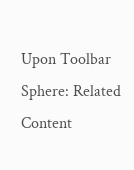Upon Toolbar Sphere: Related Content